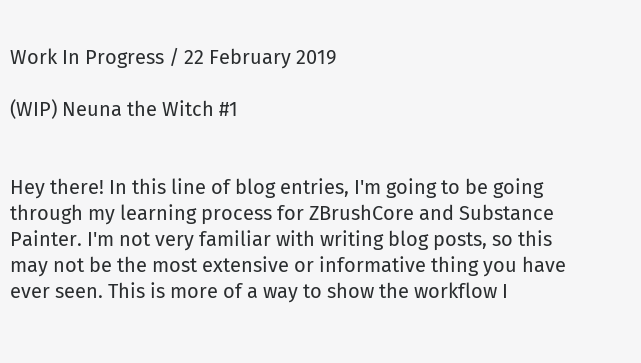Work In Progress / 22 February 2019

(WIP) Neuna the Witch #1


Hey there! In this line of blog entries, I'm going to be going through my learning process for ZBrushCore and Substance Painter. I'm not very familiar with writing blog posts, so this may not be the most extensive or informative thing you have ever seen. This is more of a way to show the workflow I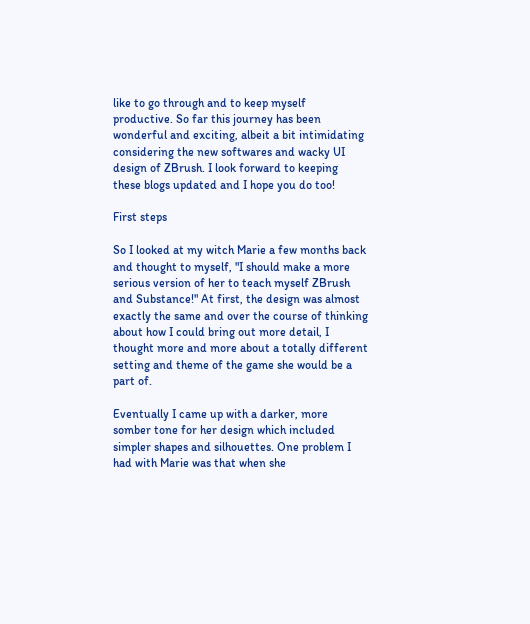like to go through and to keep myself productive. So far this journey has been wonderful and exciting, albeit a bit intimidating considering the new softwares and wacky UI design of ZBrush. I look forward to keeping these blogs updated and I hope you do too!

First steps

So I looked at my witch Marie a few months back and thought to myself, "I should make a more serious version of her to teach myself ZBrush and Substance!" At first, the design was almost exactly the same and over the course of thinking about how I could bring out more detail, I thought more and more about a totally different setting and theme of the game she would be a part of.

Eventually I came up with a darker, more somber tone for her design which included simpler shapes and silhouettes. One problem I had with Marie was that when she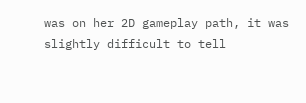was on her 2D gameplay path, it was slightly difficult to tell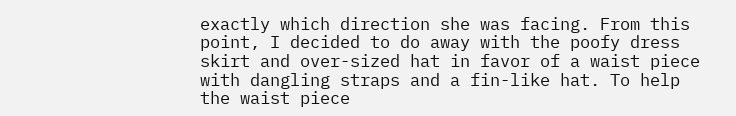exactly which direction she was facing. From this point, I decided to do away with the poofy dress skirt and over-sized hat in favor of a waist piece with dangling straps and a fin-like hat. To help the waist piece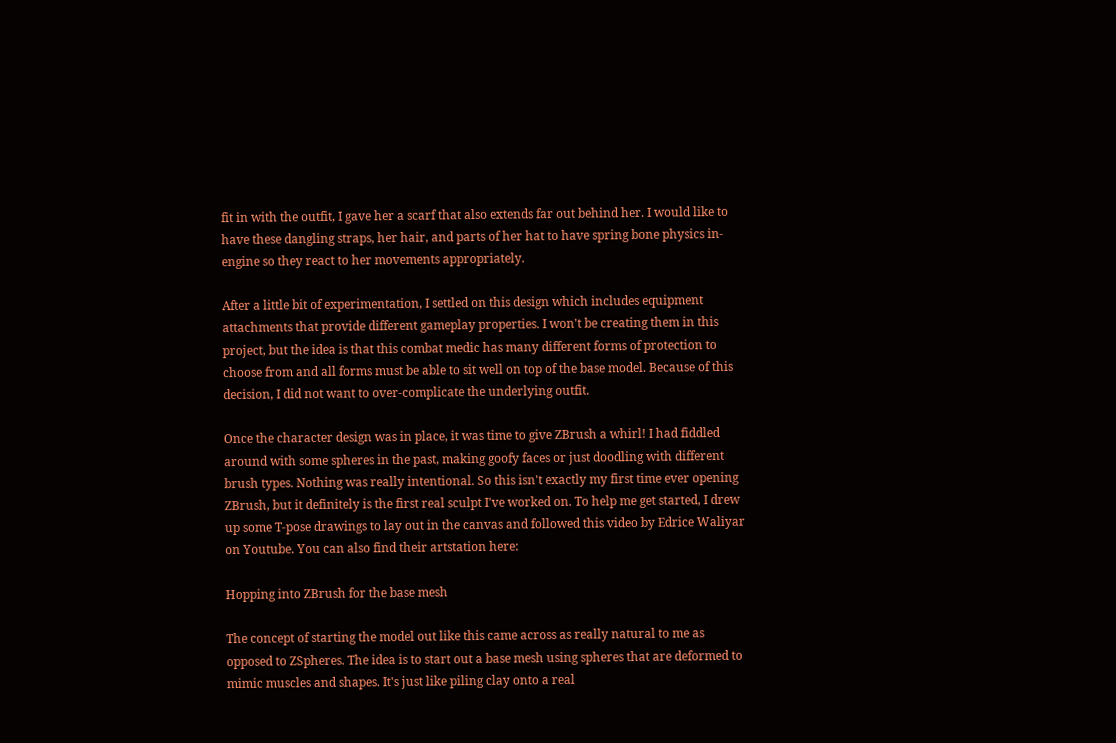fit in with the outfit, I gave her a scarf that also extends far out behind her. I would like to have these dangling straps, her hair, and parts of her hat to have spring bone physics in-engine so they react to her movements appropriately.

After a little bit of experimentation, I settled on this design which includes equipment attachments that provide different gameplay properties. I won't be creating them in this project, but the idea is that this combat medic has many different forms of protection to choose from and all forms must be able to sit well on top of the base model. Because of this decision, I did not want to over-complicate the underlying outfit.

Once the character design was in place, it was time to give ZBrush a whirl! I had fiddled around with some spheres in the past, making goofy faces or just doodling with different brush types. Nothing was really intentional. So this isn't exactly my first time ever opening ZBrush, but it definitely is the first real sculpt I've worked on. To help me get started, I drew up some T-pose drawings to lay out in the canvas and followed this video by Edrice Waliyar on Youtube. You can also find their artstation here:

Hopping into ZBrush for the base mesh

The concept of starting the model out like this came across as really natural to me as opposed to ZSpheres. The idea is to start out a base mesh using spheres that are deformed to mimic muscles and shapes. It's just like piling clay onto a real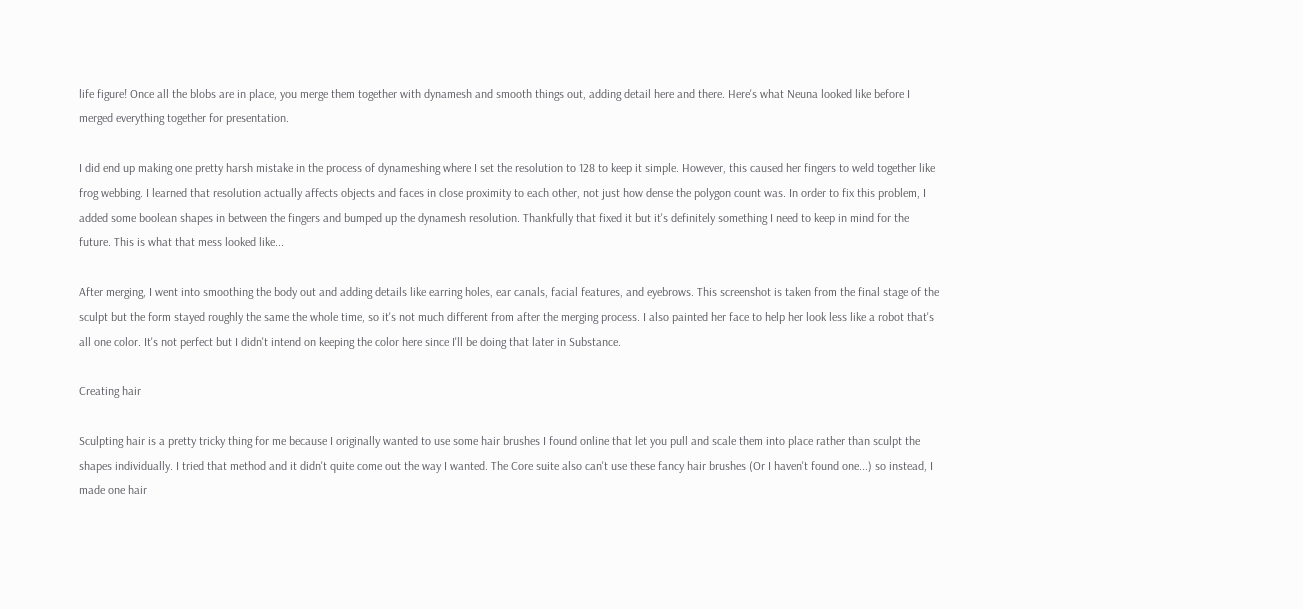life figure! Once all the blobs are in place, you merge them together with dynamesh and smooth things out, adding detail here and there. Here's what Neuna looked like before I merged everything together for presentation.

I did end up making one pretty harsh mistake in the process of dynameshing where I set the resolution to 128 to keep it simple. However, this caused her fingers to weld together like frog webbing. I learned that resolution actually affects objects and faces in close proximity to each other, not just how dense the polygon count was. In order to fix this problem, I added some boolean shapes in between the fingers and bumped up the dynamesh resolution. Thankfully that fixed it but it's definitely something I need to keep in mind for the future. This is what that mess looked like...

After merging, I went into smoothing the body out and adding details like earring holes, ear canals, facial features, and eyebrows. This screenshot is taken from the final stage of the sculpt but the form stayed roughly the same the whole time, so it's not much different from after the merging process. I also painted her face to help her look less like a robot that's all one color. It's not perfect but I didn't intend on keeping the color here since I'll be doing that later in Substance.

Creating hair

Sculpting hair is a pretty tricky thing for me because I originally wanted to use some hair brushes I found online that let you pull and scale them into place rather than sculpt the shapes individually. I tried that method and it didn't quite come out the way I wanted. The Core suite also can't use these fancy hair brushes (Or I haven't found one...) so instead, I made one hair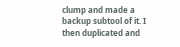clump and made a backup subtool of it. I then duplicated and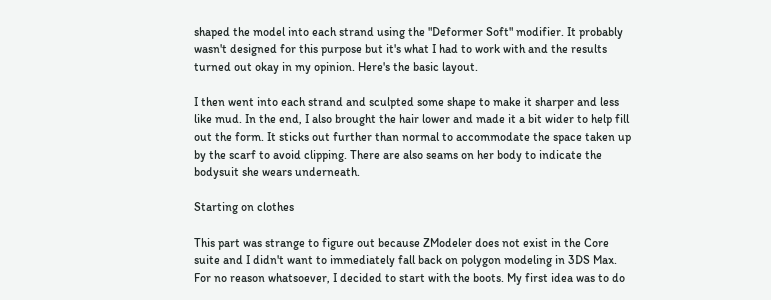shaped the model into each strand using the "Deformer Soft" modifier. It probably wasn't designed for this purpose but it's what I had to work with and the results turned out okay in my opinion. Here's the basic layout.

I then went into each strand and sculpted some shape to make it sharper and less like mud. In the end, I also brought the hair lower and made it a bit wider to help fill out the form. It sticks out further than normal to accommodate the space taken up by the scarf to avoid clipping. There are also seams on her body to indicate the bodysuit she wears underneath.

Starting on clothes

This part was strange to figure out because ZModeler does not exist in the Core suite and I didn't want to immediately fall back on polygon modeling in 3DS Max. For no reason whatsoever, I decided to start with the boots. My first idea was to do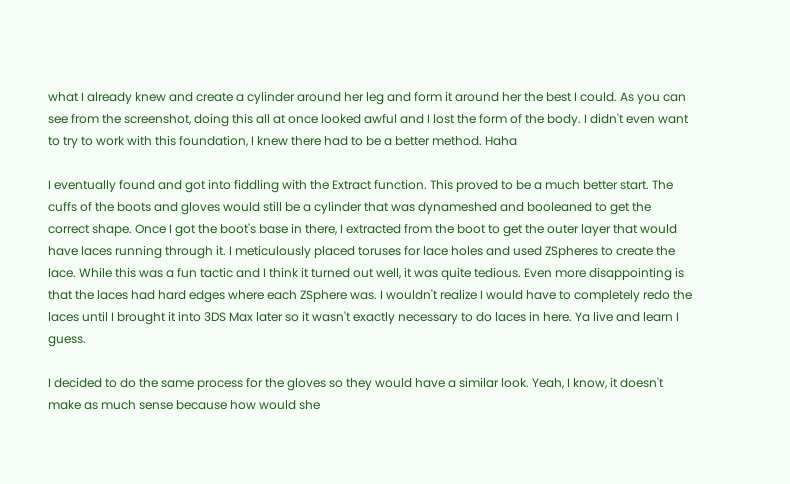what I already knew and create a cylinder around her leg and form it around her the best I could. As you can see from the screenshot, doing this all at once looked awful and I lost the form of the body. I didn't even want to try to work with this foundation, I knew there had to be a better method. Haha

I eventually found and got into fiddling with the Extract function. This proved to be a much better start. The cuffs of the boots and gloves would still be a cylinder that was dynameshed and booleaned to get the correct shape. Once I got the boot's base in there, I extracted from the boot to get the outer layer that would have laces running through it. I meticulously placed toruses for lace holes and used ZSpheres to create the lace. While this was a fun tactic and I think it turned out well, it was quite tedious. Even more disappointing is that the laces had hard edges where each ZSphere was. I wouldn't realize I would have to completely redo the laces until I brought it into 3DS Max later so it wasn't exactly necessary to do laces in here. Ya live and learn I guess.

I decided to do the same process for the gloves so they would have a similar look. Yeah, I know, it doesn't make as much sense because how would she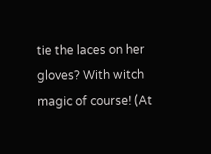tie the laces on her gloves? With witch magic of course! (At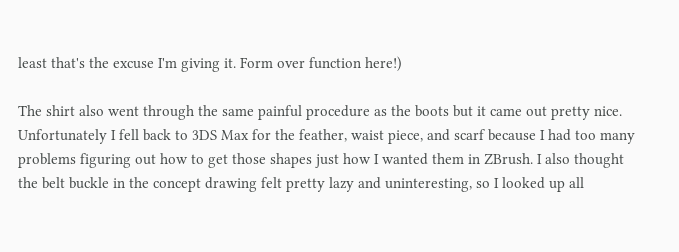least that's the excuse I'm giving it. Form over function here!)

The shirt also went through the same painful procedure as the boots but it came out pretty nice. Unfortunately I fell back to 3DS Max for the feather, waist piece, and scarf because I had too many problems figuring out how to get those shapes just how I wanted them in ZBrush. I also thought the belt buckle in the concept drawing felt pretty lazy and uninteresting, so I looked up all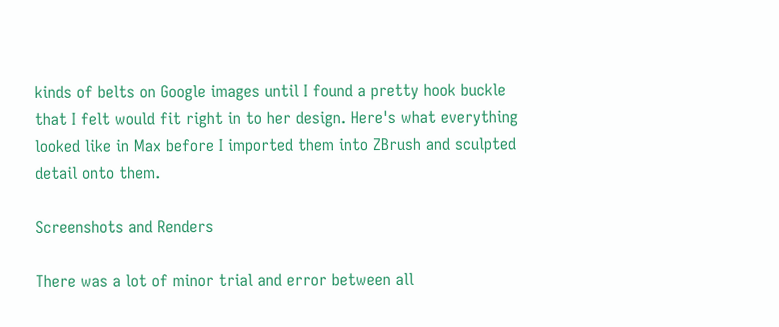kinds of belts on Google images until I found a pretty hook buckle that I felt would fit right in to her design. Here's what everything looked like in Max before I imported them into ZBrush and sculpted detail onto them.

Screenshots and Renders

There was a lot of minor trial and error between all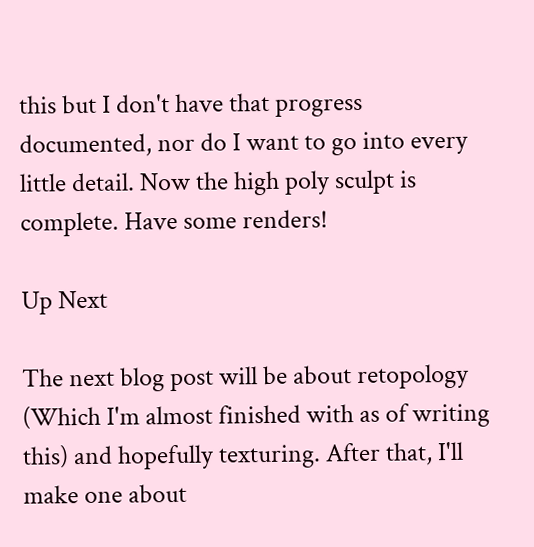this but I don't have that progress documented, nor do I want to go into every little detail. Now the high poly sculpt is complete. Have some renders!

Up Next

The next blog post will be about retopology (Which I'm almost finished with as of writing this) and hopefully texturing. After that, I'll make one about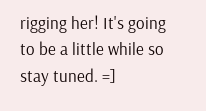rigging her! It's going to be a little while so stay tuned. =]